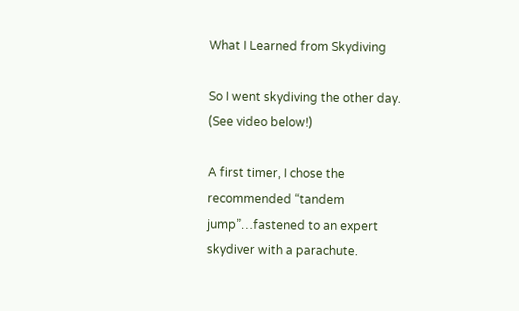What I Learned from Skydiving

So I went skydiving the other day.  (See video below!)

A first timer, I chose the recommended “tandem jump”…fastened to an expert skydiver with a parachute.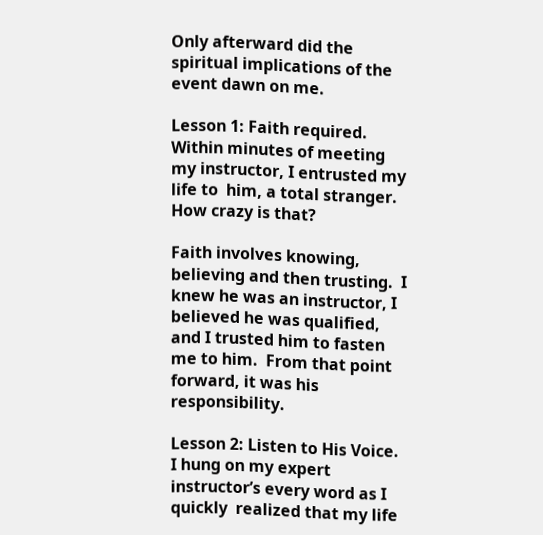Only afterward did the spiritual implications of the event dawn on me.

Lesson 1: Faith required.  Within minutes of meeting my instructor, I entrusted my life to  him, a total stranger.  How crazy is that?

Faith involves knowing, believing and then trusting.  I knew he was an instructor, I believed he was qualified, and I trusted him to fasten me to him.  From that point forward, it was his responsibility.

Lesson 2: Listen to His Voice.  I hung on my expert instructor’s every word as I quickly  realized that my life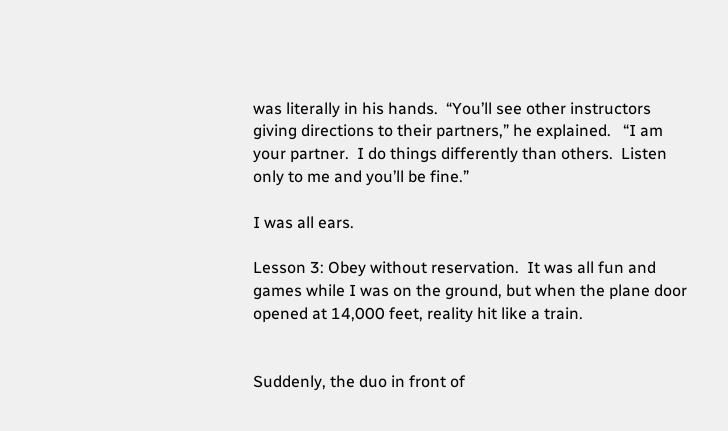was literally in his hands.  “You’ll see other instructors giving directions to their partners,” he explained.   “I am your partner.  I do things differently than others.  Listen only to me and you’ll be fine.”

I was all ears.

Lesson 3: Obey without reservation.  It was all fun and games while I was on the ground, but when the plane door opened at 14,000 feet, reality hit like a train.


Suddenly, the duo in front of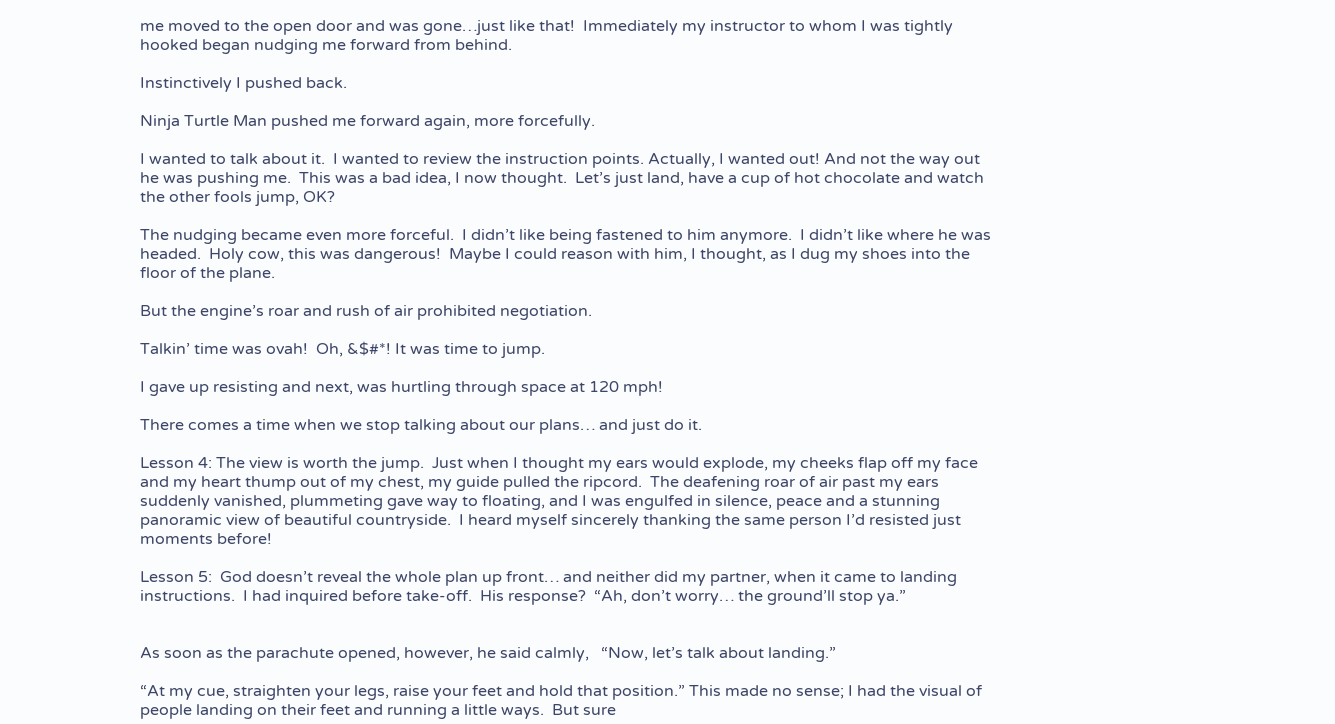me moved to the open door and was gone…just like that!  Immediately my instructor to whom I was tightly hooked began nudging me forward from behind.

Instinctively I pushed back.

Ninja Turtle Man pushed me forward again, more forcefully.

I wanted to talk about it.  I wanted to review the instruction points. Actually, I wanted out! And not the way out he was pushing me.  This was a bad idea, I now thought.  Let’s just land, have a cup of hot chocolate and watch the other fools jump, OK?

The nudging became even more forceful.  I didn’t like being fastened to him anymore.  I didn’t like where he was headed.  Holy cow, this was dangerous!  Maybe I could reason with him, I thought, as I dug my shoes into the floor of the plane.

But the engine’s roar and rush of air prohibited negotiation.

Talkin’ time was ovah!  Oh, &$#*! It was time to jump.

I gave up resisting and next, was hurtling through space at 120 mph!

There comes a time when we stop talking about our plans… and just do it.

Lesson 4: The view is worth the jump.  Just when I thought my ears would explode, my cheeks flap off my face and my heart thump out of my chest, my guide pulled the ripcord.  The deafening roar of air past my ears suddenly vanished, plummeting gave way to floating, and I was engulfed in silence, peace and a stunning panoramic view of beautiful countryside.  I heard myself sincerely thanking the same person I’d resisted just moments before!

Lesson 5:  God doesn’t reveal the whole plan up front… and neither did my partner, when it came to landing instructions.  I had inquired before take-off.  His response?  “Ah, don’t worry… the ground’ll stop ya.”


As soon as the parachute opened, however, he said calmly,   “Now, let’s talk about landing.”

“At my cue, straighten your legs, raise your feet and hold that position.” This made no sense; I had the visual of people landing on their feet and running a little ways.  But sure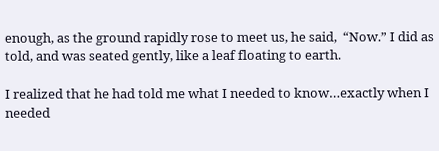enough, as the ground rapidly rose to meet us, he said,  “Now.” I did as told, and was seated gently, like a leaf floating to earth.

I realized that he had told me what I needed to know…exactly when I needed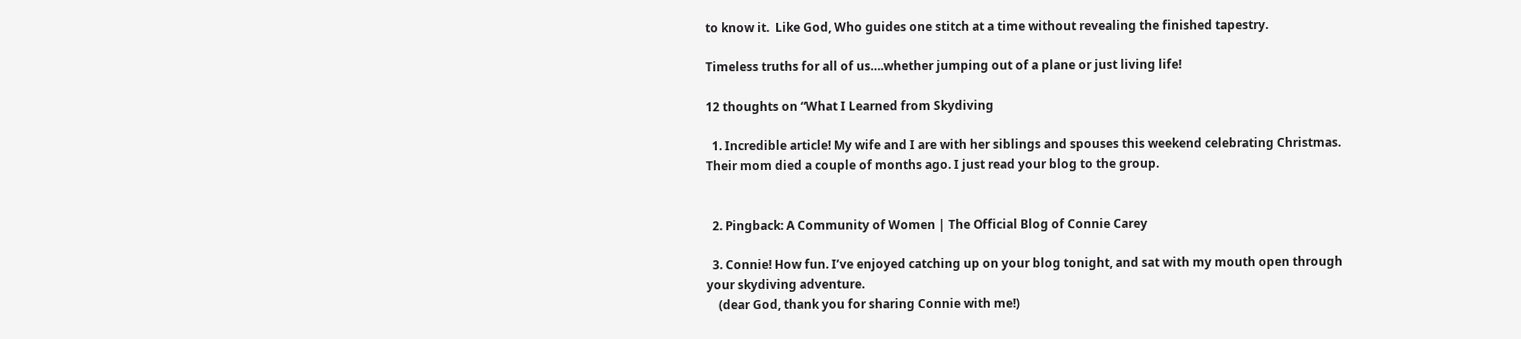to know it.  Like God, Who guides one stitch at a time without revealing the finished tapestry.

Timeless truths for all of us….whether jumping out of a plane or just living life!

12 thoughts on “What I Learned from Skydiving

  1. Incredible article! My wife and I are with her siblings and spouses this weekend celebrating Christmas. Their mom died a couple of months ago. I just read your blog to the group.


  2. Pingback: A Community of Women | The Official Blog of Connie Carey

  3. Connie! How fun. I’ve enjoyed catching up on your blog tonight, and sat with my mouth open through your skydiving adventure.
    (dear God, thank you for sharing Connie with me!)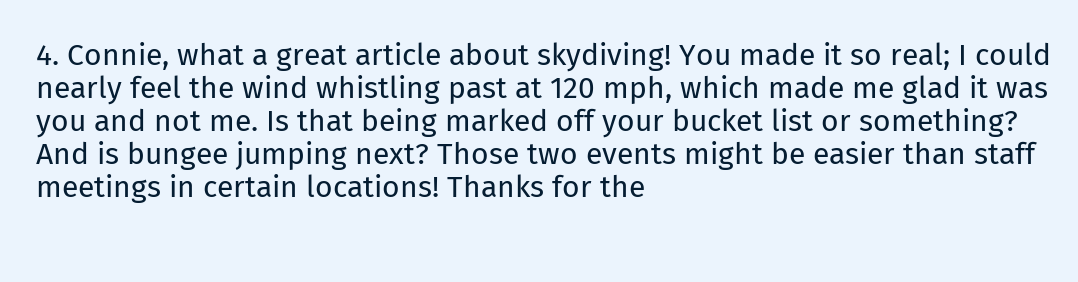4. Connie, what a great article about skydiving! You made it so real; I could nearly feel the wind whistling past at 120 mph, which made me glad it was you and not me. Is that being marked off your bucket list or something? And is bungee jumping next? Those two events might be easier than staff meetings in certain locations! Thanks for the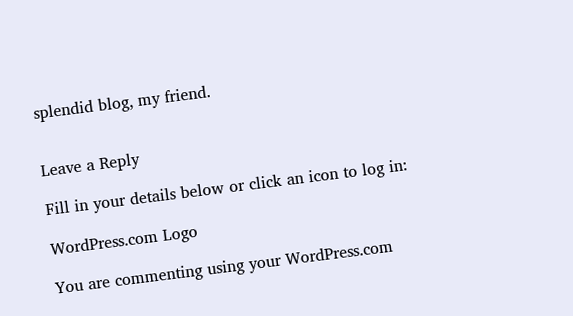splendid blog, my friend.


Leave a Reply

Fill in your details below or click an icon to log in:

WordPress.com Logo

You are commenting using your WordPress.com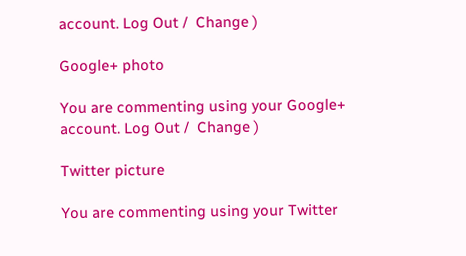account. Log Out /  Change )

Google+ photo

You are commenting using your Google+ account. Log Out /  Change )

Twitter picture

You are commenting using your Twitter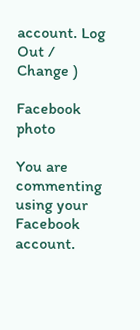account. Log Out /  Change )

Facebook photo

You are commenting using your Facebook account.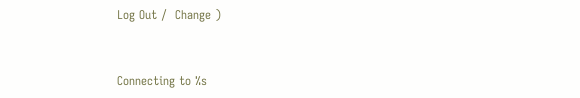Log Out /  Change )


Connecting to %s